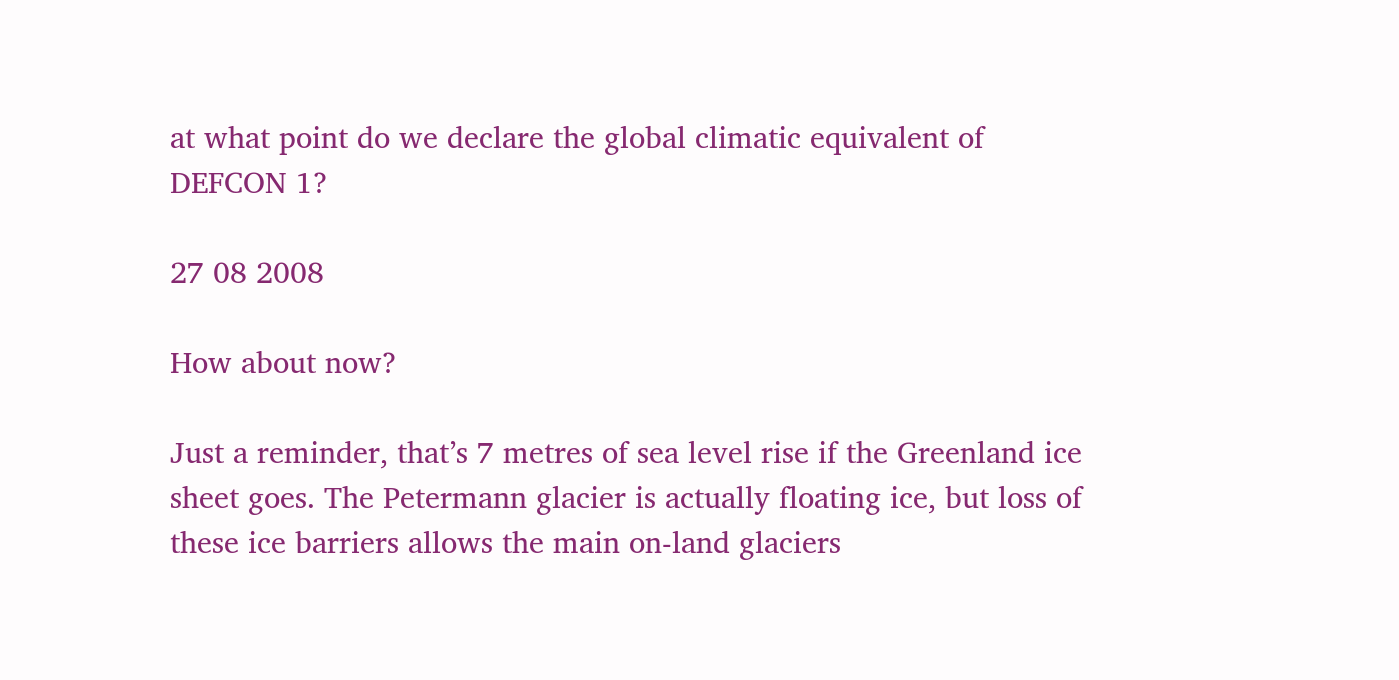at what point do we declare the global climatic equivalent of DEFCON 1?

27 08 2008

How about now?

Just a reminder, that’s 7 metres of sea level rise if the Greenland ice sheet goes. The Petermann glacier is actually floating ice, but loss of these ice barriers allows the main on-land glaciers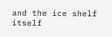and the ice shelf itself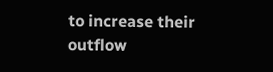to increase their outflow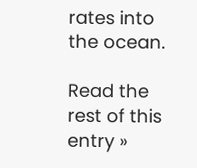rates into the ocean.

Read the rest of this entry »